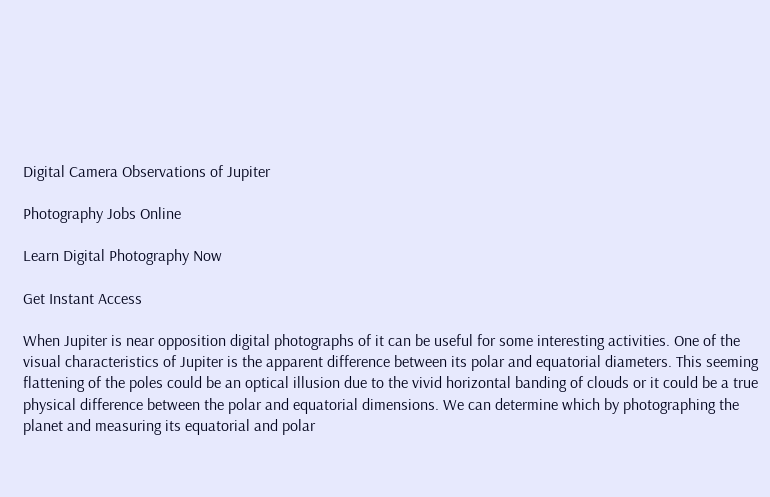Digital Camera Observations of Jupiter

Photography Jobs Online

Learn Digital Photography Now

Get Instant Access

When Jupiter is near opposition digital photographs of it can be useful for some interesting activities. One of the visual characteristics of Jupiter is the apparent difference between its polar and equatorial diameters. This seeming flattening of the poles could be an optical illusion due to the vivid horizontal banding of clouds or it could be a true physical difference between the polar and equatorial dimensions. We can determine which by photographing the planet and measuring its equatorial and polar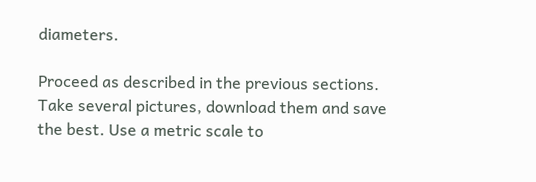diameters.

Proceed as described in the previous sections. Take several pictures, download them and save the best. Use a metric scale to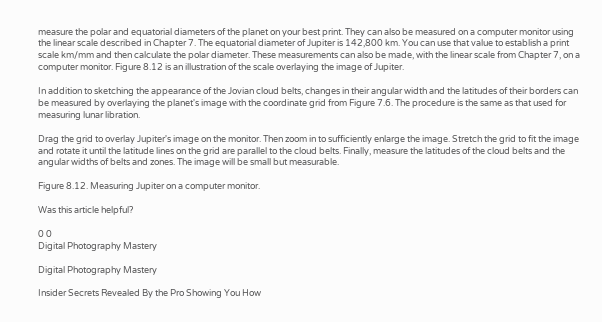measure the polar and equatorial diameters of the planet on your best print. They can also be measured on a computer monitor using the linear scale described in Chapter 7. The equatorial diameter of Jupiter is 142,800 km. You can use that value to establish a print scale km/mm and then calculate the polar diameter. These measurements can also be made, with the linear scale from Chapter 7, on a computer monitor. Figure 8.12 is an illustration of the scale overlaying the image of Jupiter.

In addition to sketching the appearance of the Jovian cloud belts, changes in their angular width and the latitudes of their borders can be measured by overlaying the planet's image with the coordinate grid from Figure 7.6. The procedure is the same as that used for measuring lunar libration.

Drag the grid to overlay Jupiter's image on the monitor. Then zoom in to sufficiently enlarge the image. Stretch the grid to fit the image and rotate it until the latitude lines on the grid are parallel to the cloud belts. Finally, measure the latitudes of the cloud belts and the angular widths of belts and zones. The image will be small but measurable.

Figure 8.12. Measuring Jupiter on a computer monitor.

Was this article helpful?

0 0
Digital Photography Mastery

Digital Photography Mastery

Insider Secrets Revealed By the Pro Showing You How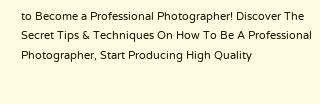to Become a Professional Photographer! Discover The Secret Tips & Techniques On How To Be A Professional Photographer, Start Producing High Quality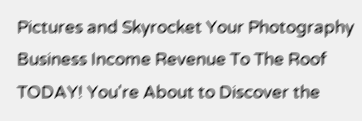Pictures and Skyrocket Your Photography Business Income Revenue To The Roof TODAY! You're About to Discover the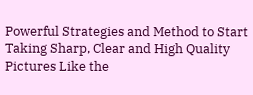Powerful Strategies and Method to Start Taking Sharp, Clear and High Quality Pictures Like the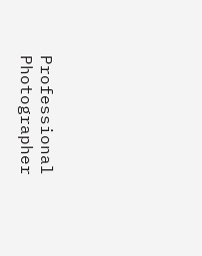Professional Photographer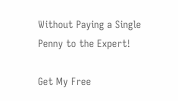Without Paying a Single Penny to the Expert!

Get My Free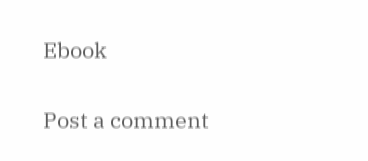Ebook

Post a comment